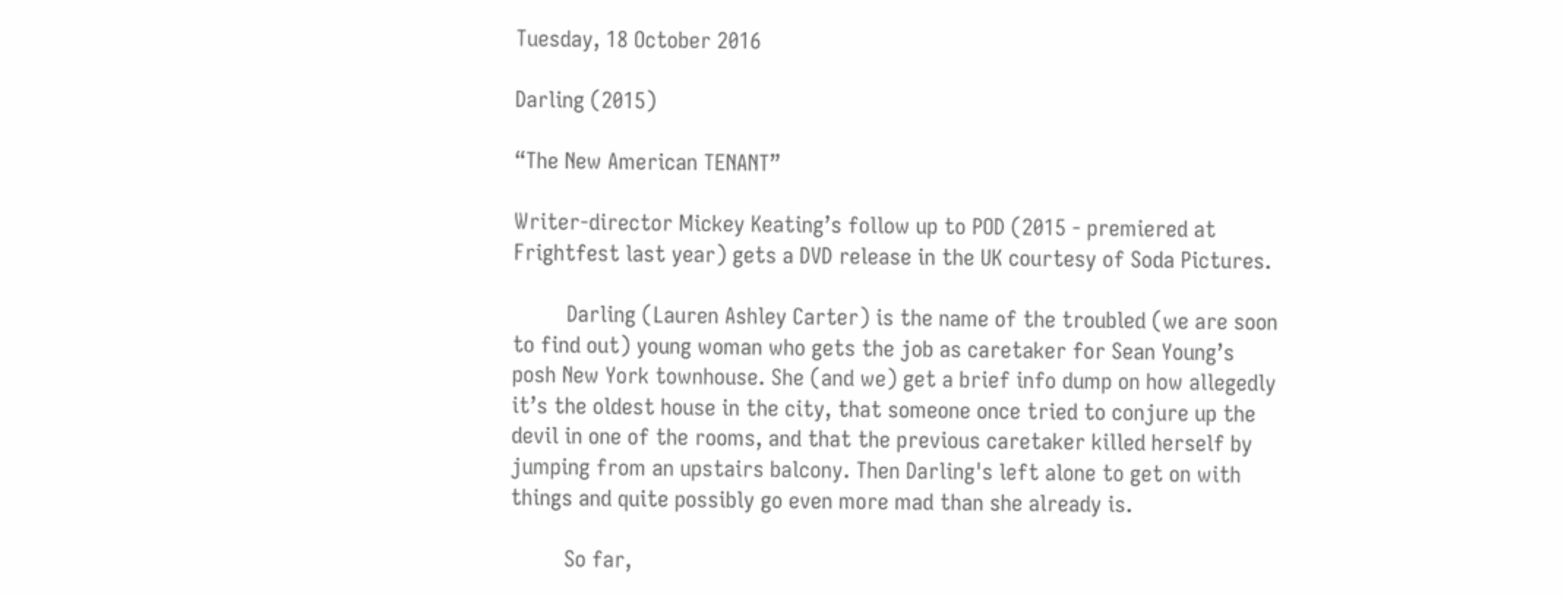Tuesday, 18 October 2016

Darling (2015)

“The New American TENANT”

Writer-director Mickey Keating’s follow up to POD (2015 - premiered at Frightfest last year) gets a DVD release in the UK courtesy of Soda Pictures.

         Darling (Lauren Ashley Carter) is the name of the troubled (we are soon to find out) young woman who gets the job as caretaker for Sean Young’s posh New York townhouse. She (and we) get a brief info dump on how allegedly it’s the oldest house in the city, that someone once tried to conjure up the devil in one of the rooms, and that the previous caretaker killed herself by jumping from an upstairs balcony. Then Darling's left alone to get on with things and quite possibly go even more mad than she already is.

         So far,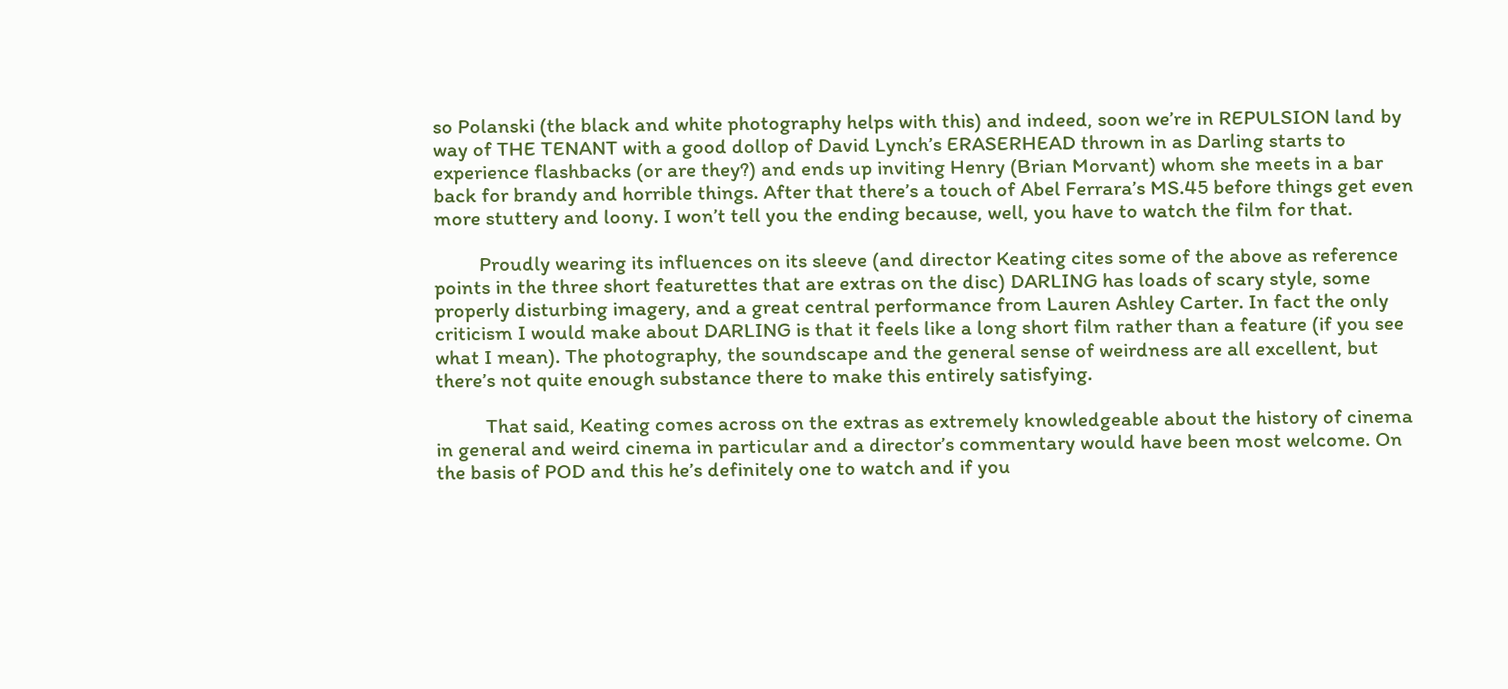so Polanski (the black and white photography helps with this) and indeed, soon we’re in REPULSION land by way of THE TENANT with a good dollop of David Lynch’s ERASERHEAD thrown in as Darling starts to experience flashbacks (or are they?) and ends up inviting Henry (Brian Morvant) whom she meets in a bar back for brandy and horrible things. After that there’s a touch of Abel Ferrara’s MS.45 before things get even more stuttery and loony. I won’t tell you the ending because, well, you have to watch the film for that.

         Proudly wearing its influences on its sleeve (and director Keating cites some of the above as reference points in the three short featurettes that are extras on the disc) DARLING has loads of scary style, some properly disturbing imagery, and a great central performance from Lauren Ashley Carter. In fact the only criticism I would make about DARLING is that it feels like a long short film rather than a feature (if you see what I mean). The photography, the soundscape and the general sense of weirdness are all excellent, but there’s not quite enough substance there to make this entirely satisfying.

          That said, Keating comes across on the extras as extremely knowledgeable about the history of cinema in general and weird cinema in particular and a director’s commentary would have been most welcome. On the basis of POD and this he’s definitely one to watch and if you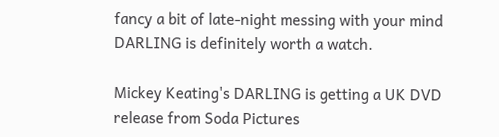fancy a bit of late-night messing with your mind DARLING is definitely worth a watch.

Mickey Keating's DARLING is getting a UK DVD release from Soda Pictures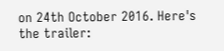on 24th October 2016. Here's the trailer: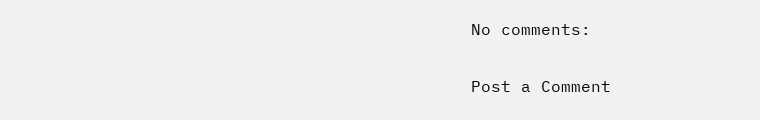No comments:

Post a Comment